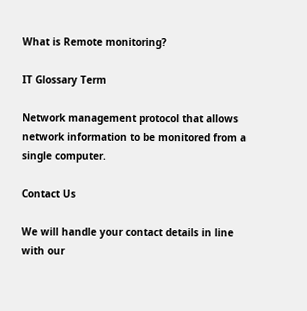What is Remote monitoring?

IT Glossary Term

Network management protocol that allows network information to be monitored from a single computer.

Contact Us

We will handle your contact details in line with our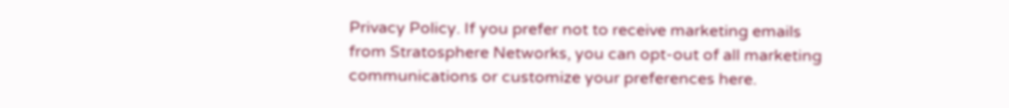Privacy Policy. If you prefer not to receive marketing emails from Stratosphere Networks, you can opt-out of all marketing communications or customize your preferences here.